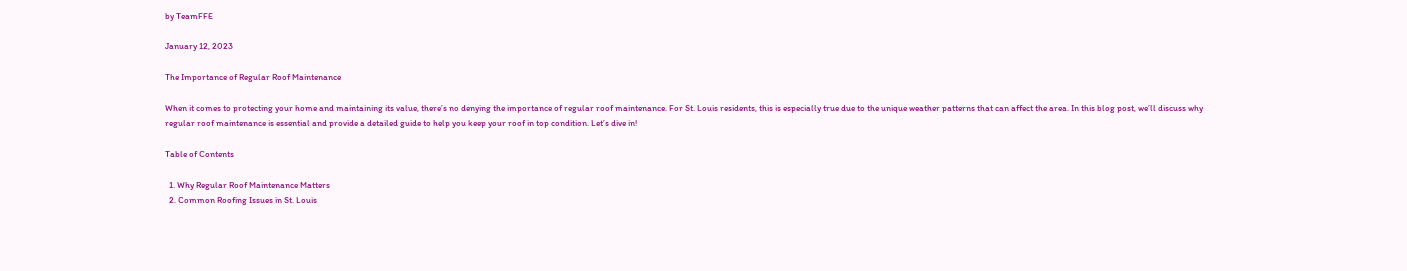by TeamFFE

January 12, 2023

The Importance of Regular Roof Maintenance

When it comes to protecting your home and maintaining its value, there’s no denying the importance of regular roof maintenance. For St. Louis residents, this is especially true due to the unique weather patterns that can affect the area. In this blog post, we’ll discuss why regular roof maintenance is essential and provide a detailed guide to help you keep your roof in top condition. Let’s dive in!

Table of Contents

  1. Why Regular Roof Maintenance Matters
  2. Common Roofing Issues in St. Louis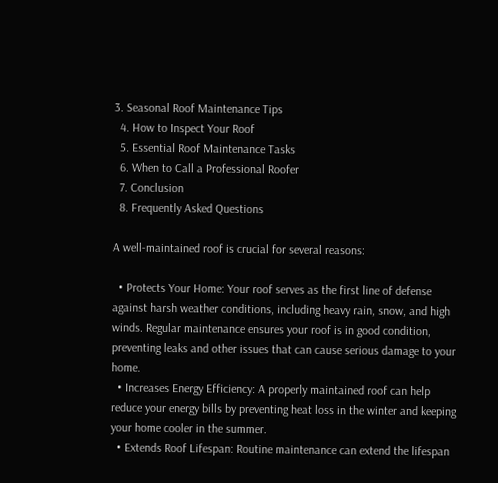3. Seasonal Roof Maintenance Tips
  4. How to Inspect Your Roof
  5. Essential Roof Maintenance Tasks
  6. When to Call a Professional Roofer
  7. Conclusion
  8. Frequently Asked Questions

A well-maintained roof is crucial for several reasons:

  • Protects Your Home: Your roof serves as the first line of defense against harsh weather conditions, including heavy rain, snow, and high winds. Regular maintenance ensures your roof is in good condition, preventing leaks and other issues that can cause serious damage to your home.
  • Increases Energy Efficiency: A properly maintained roof can help reduce your energy bills by preventing heat loss in the winter and keeping your home cooler in the summer.
  • Extends Roof Lifespan: Routine maintenance can extend the lifespan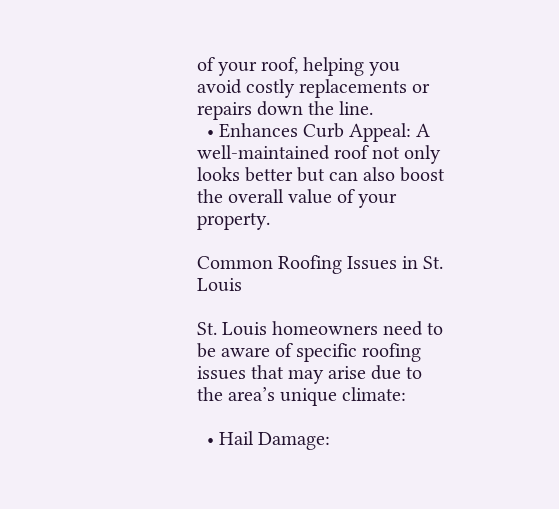of your roof, helping you avoid costly replacements or repairs down the line.
  • Enhances Curb Appeal: A well-maintained roof not only looks better but can also boost the overall value of your property.

Common Roofing Issues in St. Louis

St. Louis homeowners need to be aware of specific roofing issues that may arise due to the area’s unique climate:

  • Hail Damage: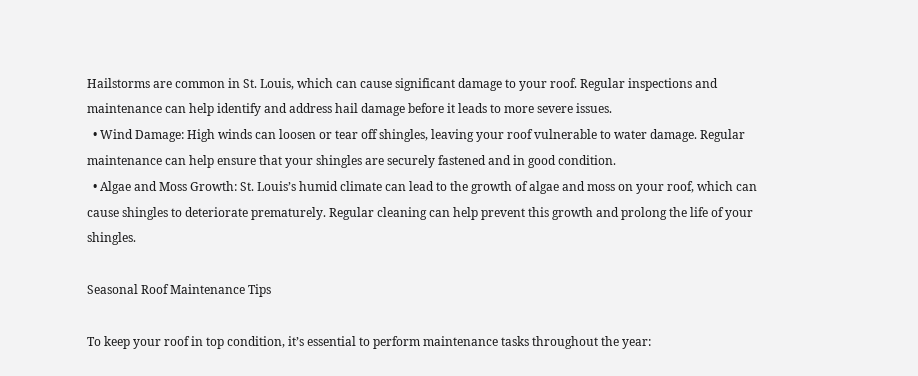Hailstorms are common in St. Louis, which can cause significant damage to your roof. Regular inspections and maintenance can help identify and address hail damage before it leads to more severe issues.
  • Wind Damage: High winds can loosen or tear off shingles, leaving your roof vulnerable to water damage. Regular maintenance can help ensure that your shingles are securely fastened and in good condition.
  • Algae and Moss Growth: St. Louis’s humid climate can lead to the growth of algae and moss on your roof, which can cause shingles to deteriorate prematurely. Regular cleaning can help prevent this growth and prolong the life of your shingles.

Seasonal Roof Maintenance Tips

To keep your roof in top condition, it’s essential to perform maintenance tasks throughout the year: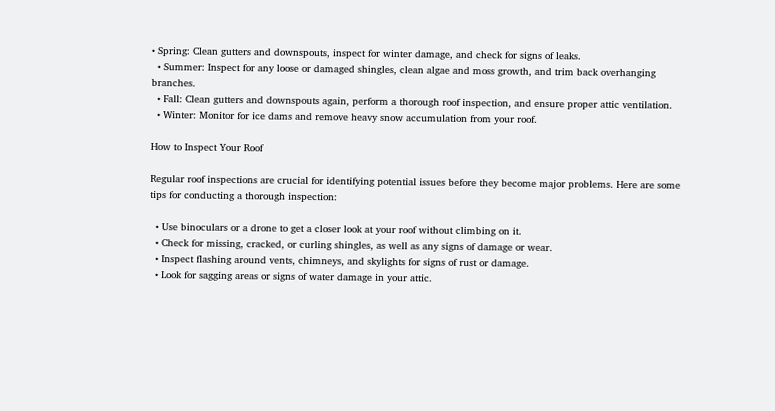• Spring: Clean gutters and downspouts, inspect for winter damage, and check for signs of leaks.
  • Summer: Inspect for any loose or damaged shingles, clean algae and moss growth, and trim back overhanging branches.
  • Fall: Clean gutters and downspouts again, perform a thorough roof inspection, and ensure proper attic ventilation.
  • Winter: Monitor for ice dams and remove heavy snow accumulation from your roof.

How to Inspect Your Roof

Regular roof inspections are crucial for identifying potential issues before they become major problems. Here are some tips for conducting a thorough inspection:

  • Use binoculars or a drone to get a closer look at your roof without climbing on it.
  • Check for missing, cracked, or curling shingles, as well as any signs of damage or wear.
  • Inspect flashing around vents, chimneys, and skylights for signs of rust or damage.
  • Look for sagging areas or signs of water damage in your attic.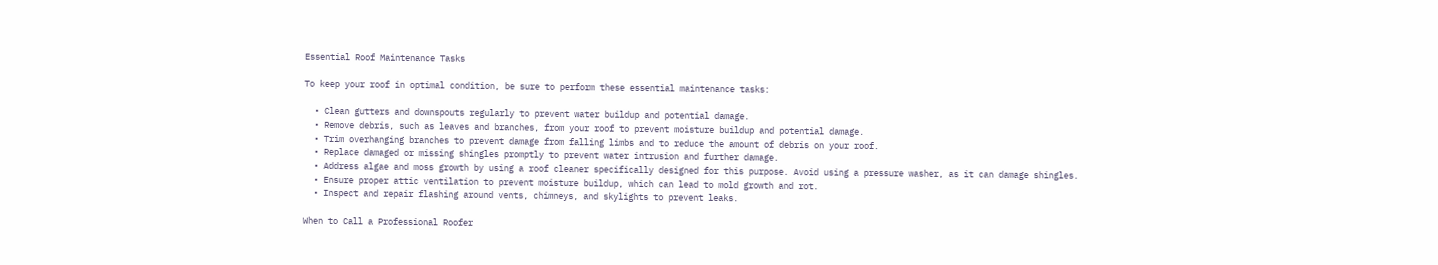Essential Roof Maintenance Tasks

To keep your roof in optimal condition, be sure to perform these essential maintenance tasks:

  • Clean gutters and downspouts regularly to prevent water buildup and potential damage.
  • Remove debris, such as leaves and branches, from your roof to prevent moisture buildup and potential damage.
  • Trim overhanging branches to prevent damage from falling limbs and to reduce the amount of debris on your roof.
  • Replace damaged or missing shingles promptly to prevent water intrusion and further damage.
  • Address algae and moss growth by using a roof cleaner specifically designed for this purpose. Avoid using a pressure washer, as it can damage shingles.
  • Ensure proper attic ventilation to prevent moisture buildup, which can lead to mold growth and rot.
  • Inspect and repair flashing around vents, chimneys, and skylights to prevent leaks.

When to Call a Professional Roofer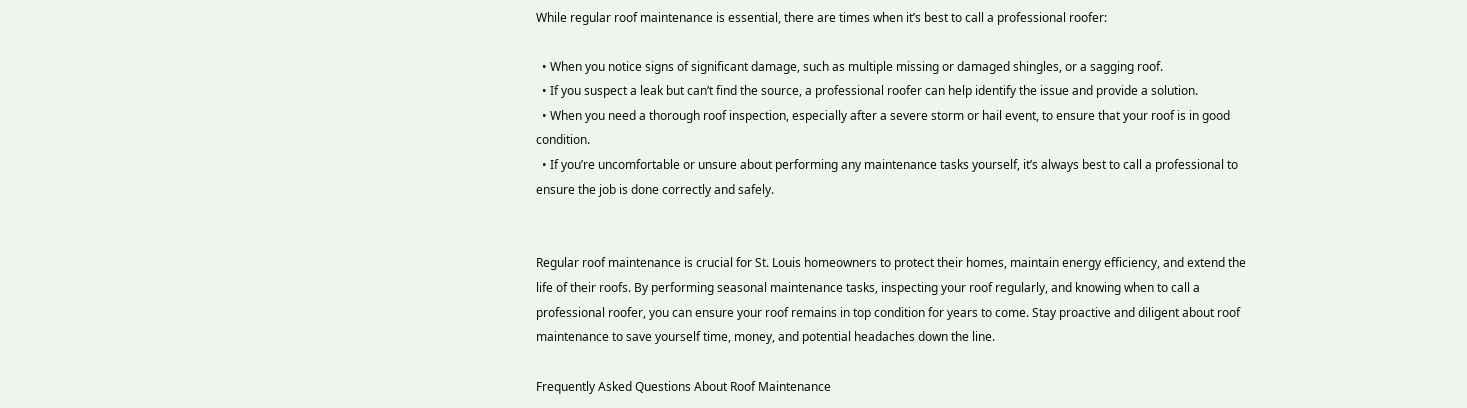While regular roof maintenance is essential, there are times when it’s best to call a professional roofer:

  • When you notice signs of significant damage, such as multiple missing or damaged shingles, or a sagging roof.
  • If you suspect a leak but can’t find the source, a professional roofer can help identify the issue and provide a solution.
  • When you need a thorough roof inspection, especially after a severe storm or hail event, to ensure that your roof is in good condition.
  • If you’re uncomfortable or unsure about performing any maintenance tasks yourself, it’s always best to call a professional to ensure the job is done correctly and safely.


Regular roof maintenance is crucial for St. Louis homeowners to protect their homes, maintain energy efficiency, and extend the life of their roofs. By performing seasonal maintenance tasks, inspecting your roof regularly, and knowing when to call a professional roofer, you can ensure your roof remains in top condition for years to come. Stay proactive and diligent about roof maintenance to save yourself time, money, and potential headaches down the line.

Frequently Asked Questions About Roof Maintenance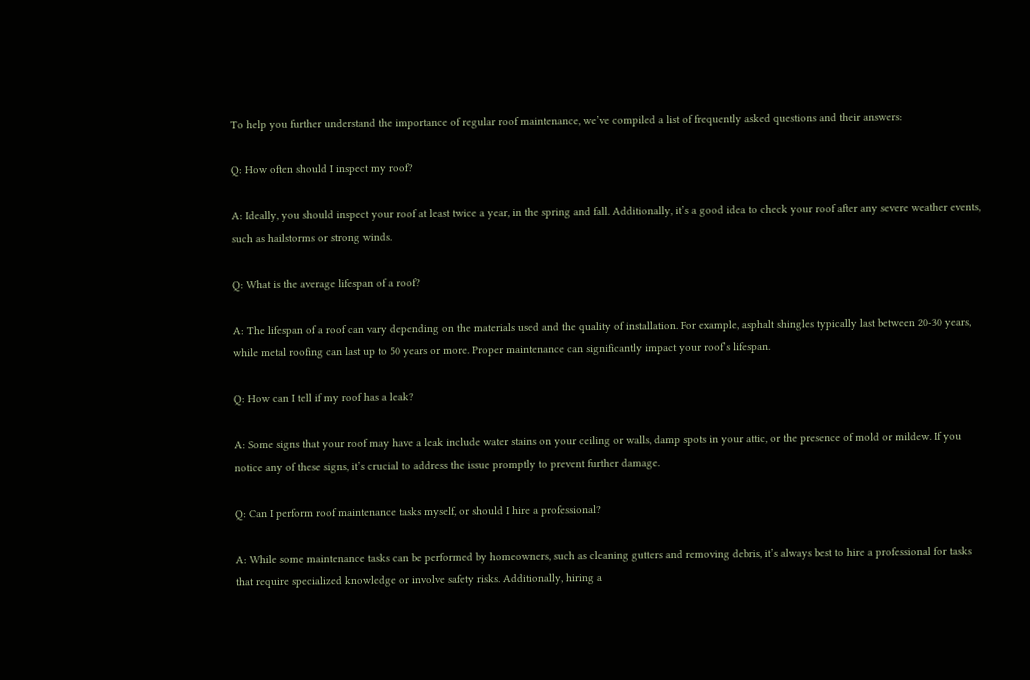To help you further understand the importance of regular roof maintenance, we’ve compiled a list of frequently asked questions and their answers:

Q: How often should I inspect my roof?

A: Ideally, you should inspect your roof at least twice a year, in the spring and fall. Additionally, it’s a good idea to check your roof after any severe weather events, such as hailstorms or strong winds.

Q: What is the average lifespan of a roof?

A: The lifespan of a roof can vary depending on the materials used and the quality of installation. For example, asphalt shingles typically last between 20-30 years, while metal roofing can last up to 50 years or more. Proper maintenance can significantly impact your roof’s lifespan.

Q: How can I tell if my roof has a leak?

A: Some signs that your roof may have a leak include water stains on your ceiling or walls, damp spots in your attic, or the presence of mold or mildew. If you notice any of these signs, it’s crucial to address the issue promptly to prevent further damage.

Q: Can I perform roof maintenance tasks myself, or should I hire a professional?

A: While some maintenance tasks can be performed by homeowners, such as cleaning gutters and removing debris, it’s always best to hire a professional for tasks that require specialized knowledge or involve safety risks. Additionally, hiring a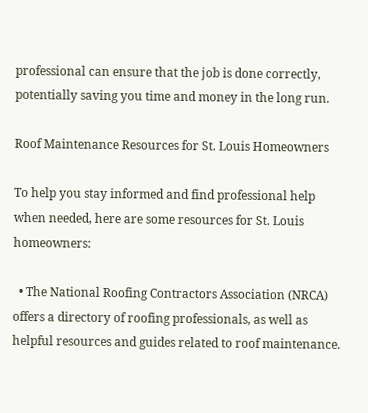professional can ensure that the job is done correctly, potentially saving you time and money in the long run.

Roof Maintenance Resources for St. Louis Homeowners

To help you stay informed and find professional help when needed, here are some resources for St. Louis homeowners:

  • The National Roofing Contractors Association (NRCA) offers a directory of roofing professionals, as well as helpful resources and guides related to roof maintenance.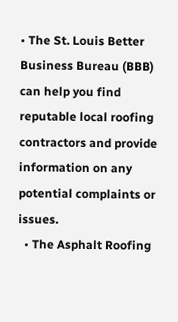• The St. Louis Better Business Bureau (BBB) can help you find reputable local roofing contractors and provide information on any potential complaints or issues.
  • The Asphalt Roofing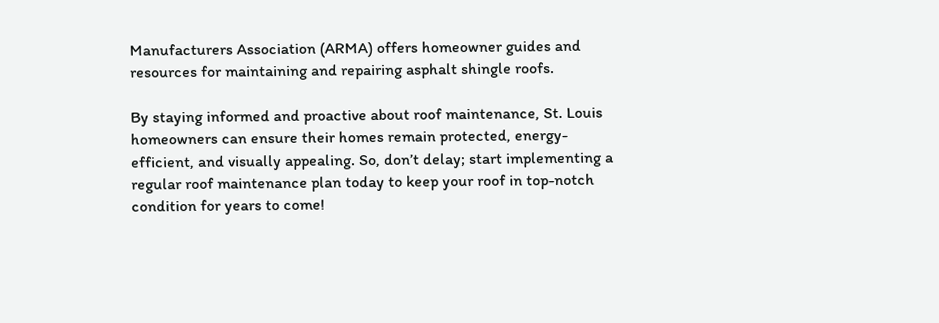Manufacturers Association (ARMA) offers homeowner guides and resources for maintaining and repairing asphalt shingle roofs.

By staying informed and proactive about roof maintenance, St. Louis homeowners can ensure their homes remain protected, energy-efficient, and visually appealing. So, don’t delay; start implementing a regular roof maintenance plan today to keep your roof in top-notch condition for years to come!